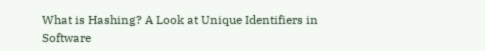What is Hashing? A Look at Unique Identifiers in Software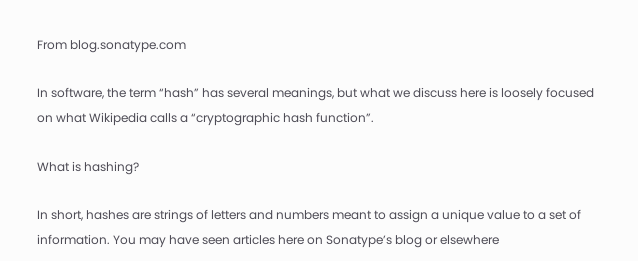From blog.sonatype.com

In software, the term “hash” has several meanings, but what we discuss here is loosely focused on what Wikipedia calls a “cryptographic hash function”.

What is hashing?

In short, hashes are strings of letters and numbers meant to assign a unique value to a set of information. You may have seen articles here on Sonatype’s blog or elsewhere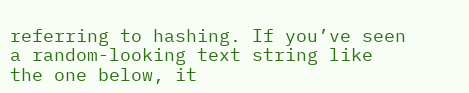referring to hashing. If you’ve seen a random-looking text string like the one below, it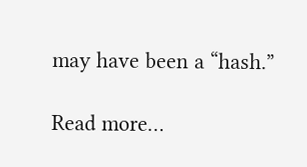may have been a “hash.”

Read more…